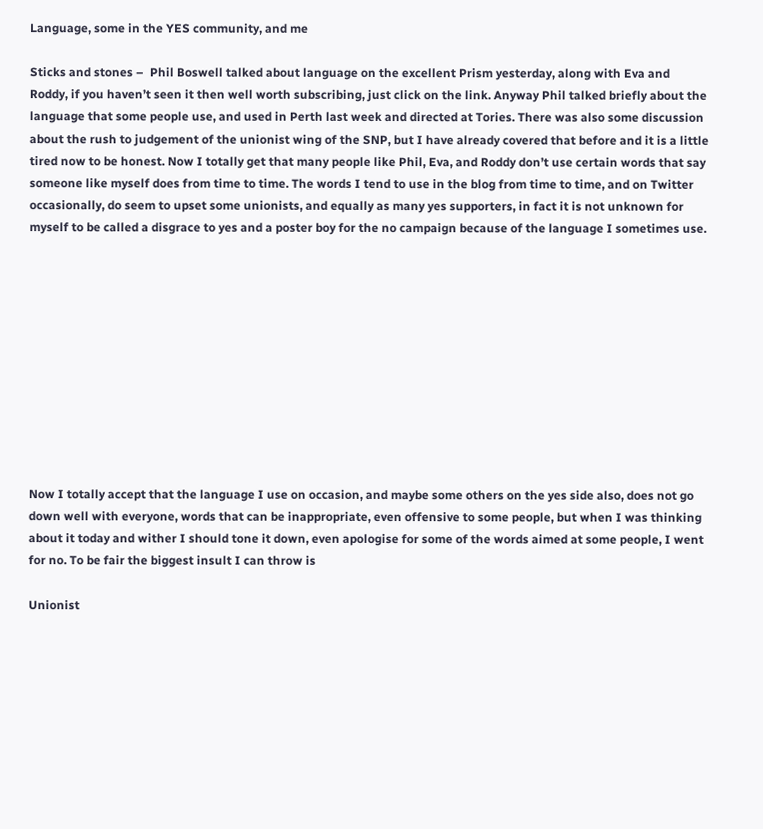Language, some in the YES community, and me

Sticks and stones –  Phil Boswell talked about language on the excellent Prism yesterday, along with Eva and Roddy, if you haven’t seen it then well worth subscribing, just click on the link. Anyway Phil talked briefly about the language that some people use, and used in Perth last week and directed at Tories. There was also some discussion about the rush to judgement of the unionist wing of the SNP, but I have already covered that before and it is a little tired now to be honest. Now I totally get that many people like Phil, Eva, and Roddy don’t use certain words that say someone like myself does from time to time. The words I tend to use in the blog from time to time, and on Twitter occasionally, do seem to upset some unionists, and equally as many yes supporters, in fact it is not unknown for myself to be called a disgrace to yes and a poster boy for the no campaign because of the language I sometimes use.











Now I totally accept that the language I use on occasion, and maybe some others on the yes side also, does not go down well with everyone, words that can be inappropriate, even offensive to some people, but when I was thinking about it today and wither I should tone it down, even apologise for some of the words aimed at some people, I went for no. To be fair the biggest insult I can throw is

Unionist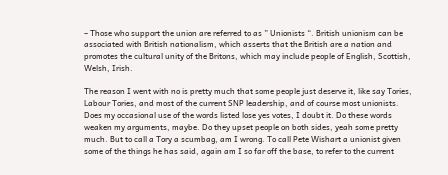– Those who support the union are referred to as ” Unionists “. British unionism can be associated with British nationalism, which asserts that the British are a nation and promotes the cultural unity of the Britons, which may include people of English, Scottish, Welsh, Irish.

The reason I went with no is pretty much that some people just deserve it, like say Tories, Labour Tories, and most of the current SNP leadership, and of course most unionists. Does my occasional use of the words listed lose yes votes, I doubt it. Do these words weaken my arguments, maybe. Do they upset people on both sides, yeah some pretty much. But to call a Tory a scumbag, am I wrong. To call Pete Wishart a unionist given some of the things he has said, again am I so far off the base, to refer to the current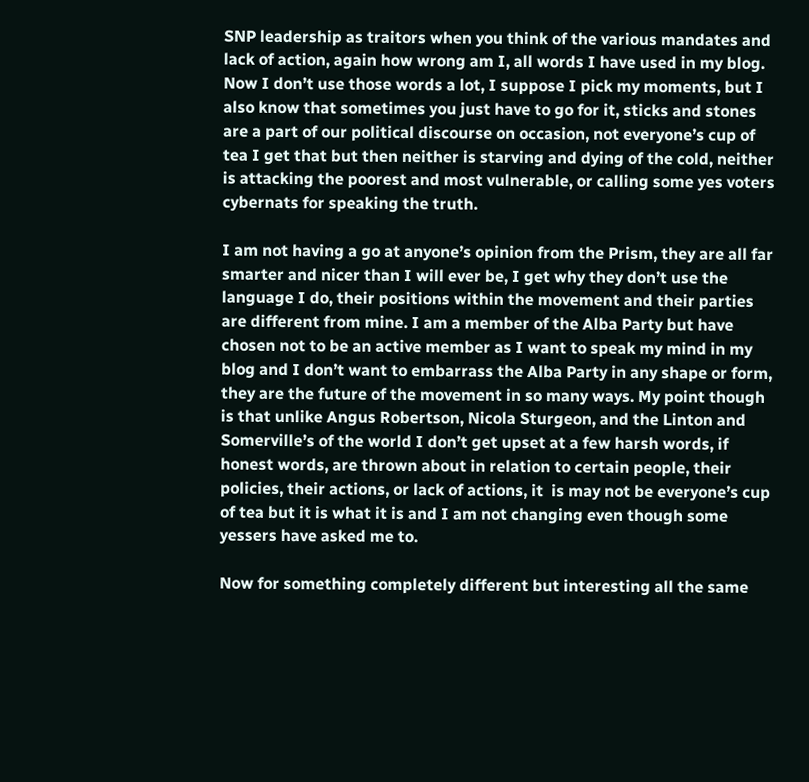SNP leadership as traitors when you think of the various mandates and lack of action, again how wrong am I, all words I have used in my blog. Now I don’t use those words a lot, I suppose I pick my moments, but I also know that sometimes you just have to go for it, sticks and stones are a part of our political discourse on occasion, not everyone’s cup of tea I get that but then neither is starving and dying of the cold, neither is attacking the poorest and most vulnerable, or calling some yes voters cybernats for speaking the truth.

I am not having a go at anyone’s opinion from the Prism, they are all far smarter and nicer than I will ever be, I get why they don’t use the language I do, their positions within the movement and their parties are different from mine. I am a member of the Alba Party but have chosen not to be an active member as I want to speak my mind in my blog and I don’t want to embarrass the Alba Party in any shape or form, they are the future of the movement in so many ways. My point though is that unlike Angus Robertson, Nicola Sturgeon, and the Linton and Somerville’s of the world I don’t get upset at a few harsh words, if honest words, are thrown about in relation to certain people, their policies, their actions, or lack of actions, it  is may not be everyone’s cup of tea but it is what it is and I am not changing even though some yessers have asked me to.

Now for something completely different but interesting all the same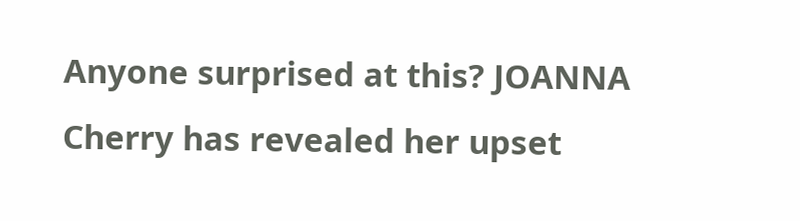Anyone surprised at this? JOANNA Cherry has revealed her upset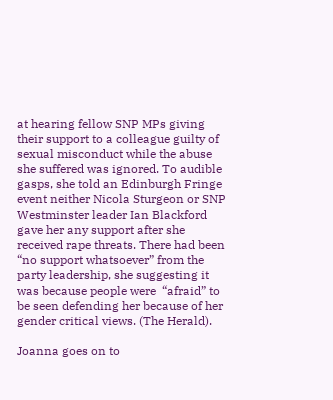at hearing fellow SNP MPs giving their support to a colleague guilty of sexual misconduct while the abuse she suffered was ignored. To audible gasps, she told an Edinburgh Fringe event neither Nicola Sturgeon or SNP Westminster leader Ian Blackford gave her any support after she received rape threats. There had been “no support whatsoever” from the party leadership, she suggesting it was because people were  “afraid” to be seen defending her because of her gender critical views. (The Herald).

Joanna goes on to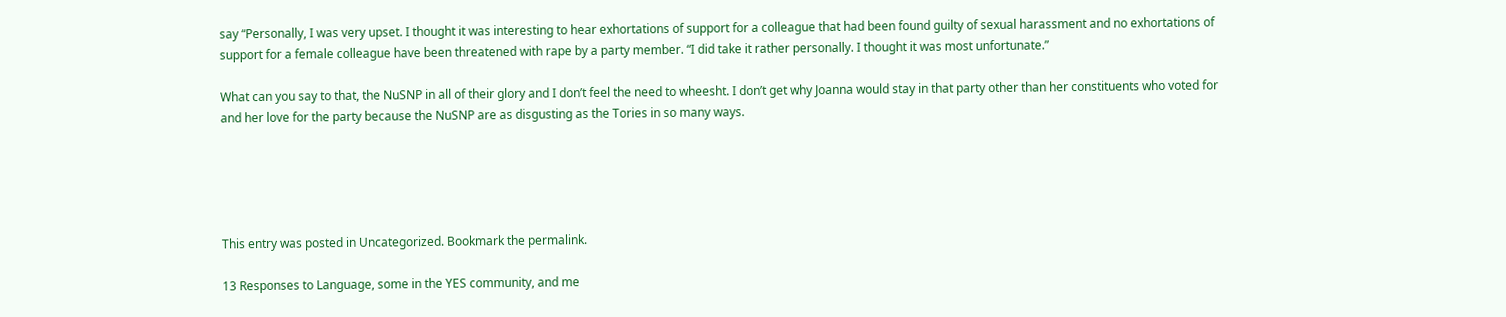say “Personally, I was very upset. I thought it was interesting to hear exhortations of support for a colleague that had been found guilty of sexual harassment and no exhortations of support for a female colleague have been threatened with rape by a party member. “I did take it rather personally. I thought it was most unfortunate.”

What can you say to that, the NuSNP in all of their glory and I don’t feel the need to wheesht. I don’t get why Joanna would stay in that party other than her constituents who voted for and her love for the party because the NuSNP are as disgusting as the Tories in so many ways.





This entry was posted in Uncategorized. Bookmark the permalink.

13 Responses to Language, some in the YES community, and me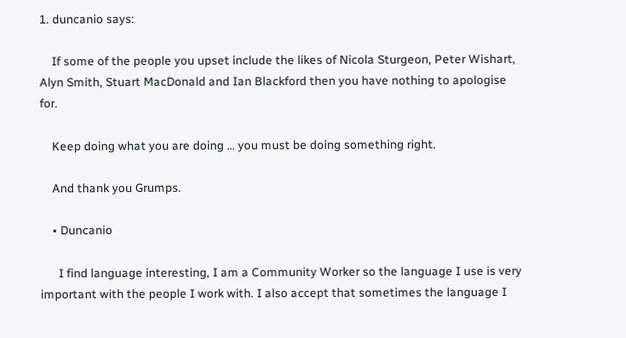1. duncanio says:

    If some of the people you upset include the likes of Nicola Sturgeon, Peter Wishart, Alyn Smith, Stuart MacDonald and Ian Blackford then you have nothing to apologise for.

    Keep doing what you are doing … you must be doing something right.

    And thank you Grumps.

    • Duncanio

      I find language interesting, I am a Community Worker so the language I use is very important with the people I work with. I also accept that sometimes the language I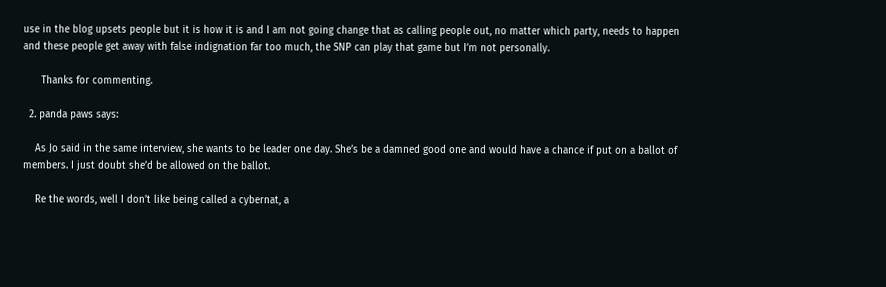use in the blog upsets people but it is how it is and I am not going change that as calling people out, no matter which party, needs to happen and these people get away with false indignation far too much, the SNP can play that game but I’m not personally.

      Thanks for commenting.

  2. panda paws says:

    As Jo said in the same interview, she wants to be leader one day. She’s be a damned good one and would have a chance if put on a ballot of members. I just doubt she’d be allowed on the ballot.

    Re the words, well I don’t like being called a cybernat, a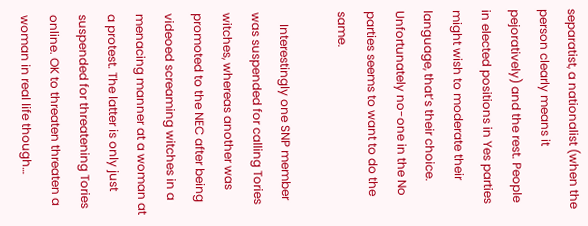separatist, a nationalist (when the person clearly means it pejoratively) and the rest. People in elected positions in Yes parties might wish to moderate their language, that’s their choice. Unfortunately no-one in the No parties seems to want to do the same.

    Interestingly one SNP member was suspended for calling Tories witches, whereas another was promoted to the NEC after being videoed screaming witches in a menacing manner at a woman at a protest. The latter is only just suspended for threatening Tories online. OK to threaten threaten a woman in real life though…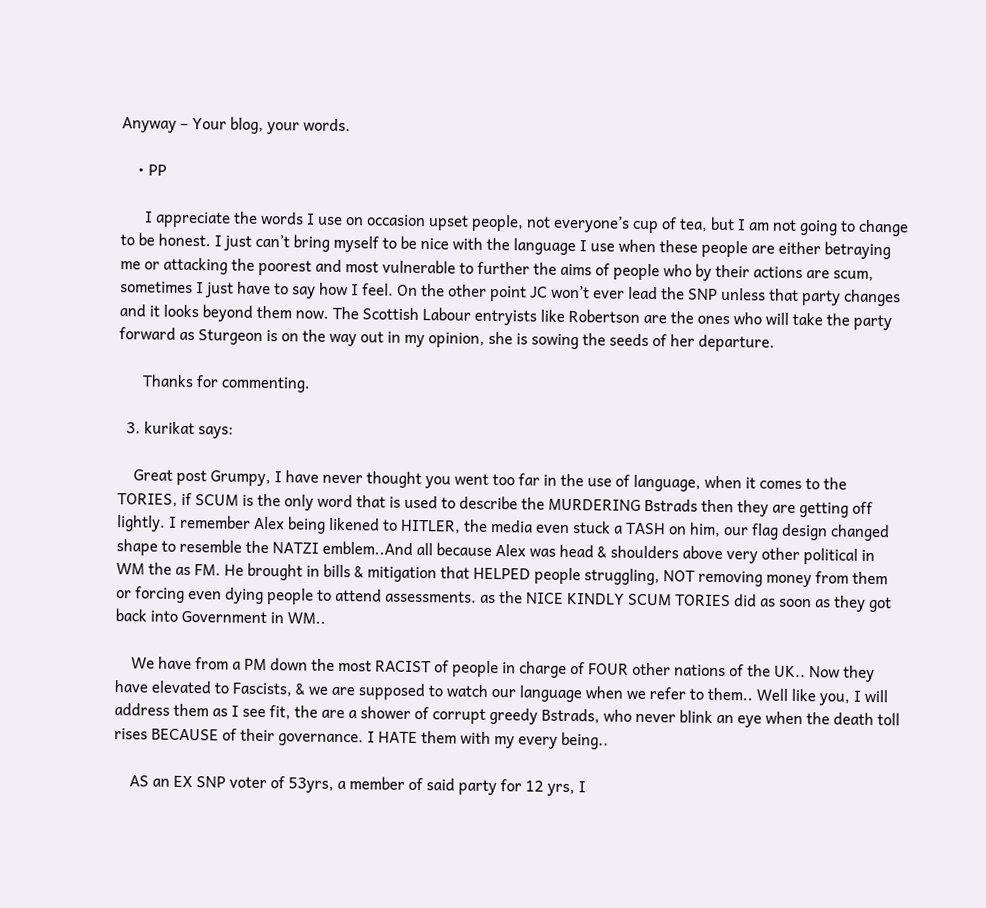Anyway – Your blog, your words.

    • PP

      I appreciate the words I use on occasion upset people, not everyone’s cup of tea, but I am not going to change to be honest. I just can’t bring myself to be nice with the language I use when these people are either betraying me or attacking the poorest and most vulnerable to further the aims of people who by their actions are scum, sometimes I just have to say how I feel. On the other point JC won’t ever lead the SNP unless that party changes and it looks beyond them now. The Scottish Labour entryists like Robertson are the ones who will take the party forward as Sturgeon is on the way out in my opinion, she is sowing the seeds of her departure.

      Thanks for commenting.

  3. kurikat says:

    Great post Grumpy, I have never thought you went too far in the use of language, when it comes to the TORIES, if SCUM is the only word that is used to describe the MURDERING Bstrads then they are getting off lightly. I remember Alex being likened to HITLER, the media even stuck a TASH on him, our flag design changed shape to resemble the NATZI emblem..And all because Alex was head & shoulders above very other political in WM the as FM. He brought in bills & mitigation that HELPED people struggling, NOT removing money from them or forcing even dying people to attend assessments. as the NICE KINDLY SCUM TORIES did as soon as they got back into Government in WM..

    We have from a PM down the most RACIST of people in charge of FOUR other nations of the UK.. Now they have elevated to Fascists, & we are supposed to watch our language when we refer to them.. Well like you, I will address them as I see fit, the are a shower of corrupt greedy Bstrads, who never blink an eye when the death toll rises BECAUSE of their governance. I HATE them with my every being..

    AS an EX SNP voter of 53yrs, a member of said party for 12 yrs, I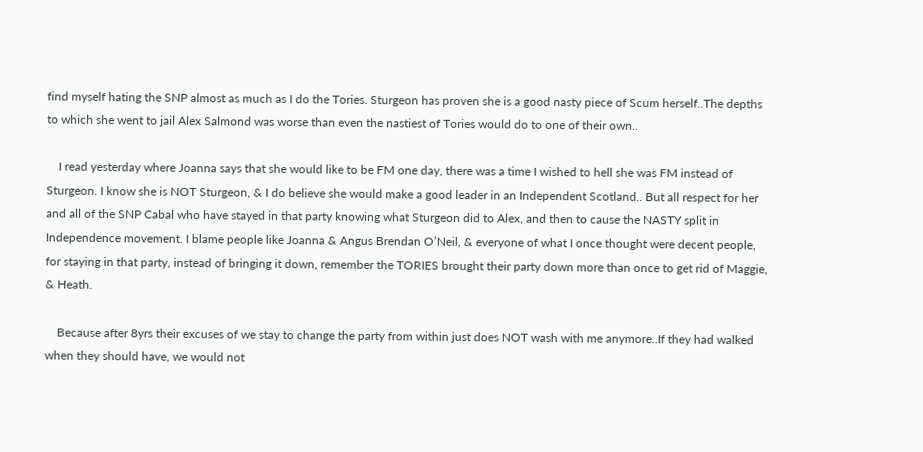find myself hating the SNP almost as much as I do the Tories. Sturgeon has proven she is a good nasty piece of Scum herself..The depths to which she went to jail Alex Salmond was worse than even the nastiest of Tories would do to one of their own..

    I read yesterday where Joanna says that she would like to be FM one day, there was a time I wished to hell she was FM instead of Sturgeon. I know she is NOT Sturgeon, & I do believe she would make a good leader in an Independent Scotland.. But all respect for her and all of the SNP Cabal who have stayed in that party knowing what Sturgeon did to Alex, and then to cause the NASTY split in Independence movement. I blame people like Joanna & Angus Brendan O’Neil, & everyone of what I once thought were decent people, for staying in that party, instead of bringing it down, remember the TORIES brought their party down more than once to get rid of Maggie, & Heath.

    Because after 8yrs their excuses of we stay to change the party from within just does NOT wash with me anymore..If they had walked when they should have, we would not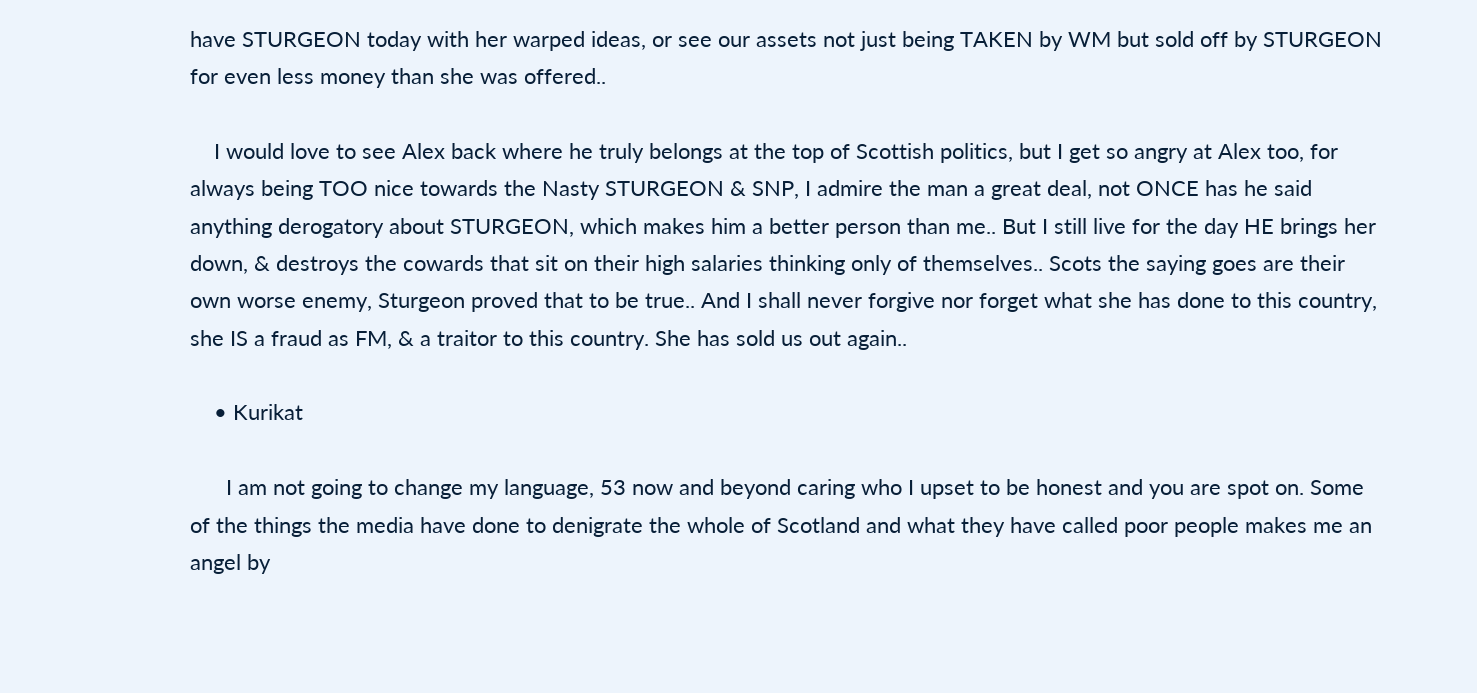have STURGEON today with her warped ideas, or see our assets not just being TAKEN by WM but sold off by STURGEON for even less money than she was offered..

    I would love to see Alex back where he truly belongs at the top of Scottish politics, but I get so angry at Alex too, for always being TOO nice towards the Nasty STURGEON & SNP, I admire the man a great deal, not ONCE has he said anything derogatory about STURGEON, which makes him a better person than me.. But I still live for the day HE brings her down, & destroys the cowards that sit on their high salaries thinking only of themselves.. Scots the saying goes are their own worse enemy, Sturgeon proved that to be true.. And I shall never forgive nor forget what she has done to this country, she IS a fraud as FM, & a traitor to this country. She has sold us out again..

    • Kurikat

      I am not going to change my language, 53 now and beyond caring who I upset to be honest and you are spot on. Some of the things the media have done to denigrate the whole of Scotland and what they have called poor people makes me an angel by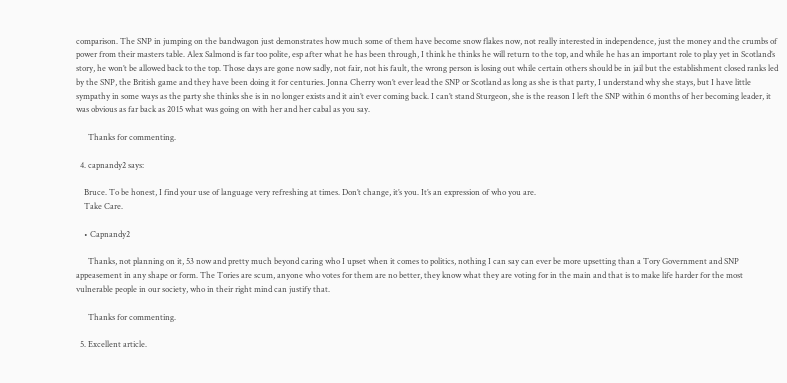comparison. The SNP in jumping on the bandwagon just demonstrates how much some of them have become snow flakes now, not really interested in independence, just the money and the crumbs of power from their masters table. Alex Salmond is far too polite, esp after what he has been through, I think he thinks he will return to the top, and while he has an important role to play yet in Scotland’s story, he won’t be allowed back to the top. Those days are gone now sadly, not fair, not his fault, the wrong person is losing out while certain others should be in jail but the establishment closed ranks led by the SNP, the British game and they have been doing it for centuries. Jonna Cherry won’t ever lead the SNP or Scotland as long as she is that party, I understand why she stays, but I have little sympathy in some ways as the party she thinks she is in no longer exists and it ain’t ever coming back. I can’t stand Sturgeon, she is the reason I left the SNP within 6 months of her becoming leader, it was obvious as far back as 2015 what was going on with her and her cabal as you say.

      Thanks for commenting.

  4. capnandy2 says:

    Bruce. To be honest, I find your use of language very refreshing at times. Don’t change, it’s you. It’s an expression of who you are.
    Take Care.

    • Capnandy2

      Thanks, not planning on it, 53 now and pretty much beyond caring who I upset when it comes to politics, nothing I can say can ever be more upsetting than a Tory Government and SNP appeasement in any shape or form. The Tories are scum, anyone who votes for them are no better, they know what they are voting for in the main and that is to make life harder for the most vulnerable people in our society, who in their right mind can justify that.

      Thanks for commenting.

  5. Excellent article.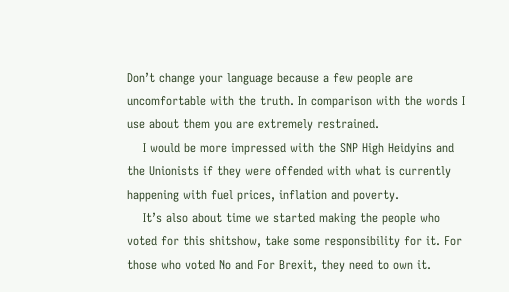Don’t change your language because a few people are uncomfortable with the truth. In comparison with the words I use about them you are extremely restrained.
    I would be more impressed with the SNP High Heidyins and the Unionists if they were offended with what is currently happening with fuel prices, inflation and poverty.
    It’s also about time we started making the people who voted for this shitshow, take some responsibility for it. For those who voted No and For Brexit, they need to own it.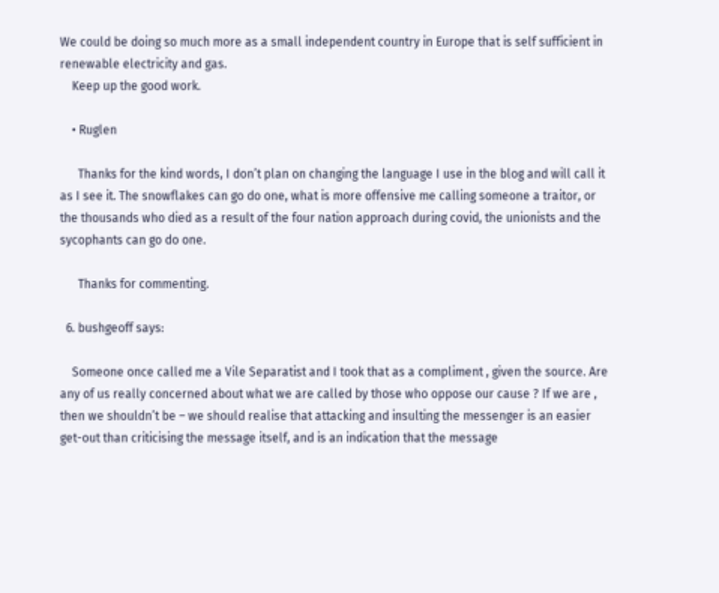We could be doing so much more as a small independent country in Europe that is self sufficient in renewable electricity and gas.
    Keep up the good work.

    • Ruglen

      Thanks for the kind words, I don’t plan on changing the language I use in the blog and will call it as I see it. The snowflakes can go do one, what is more offensive me calling someone a traitor, or the thousands who died as a result of the four nation approach during covid, the unionists and the sycophants can go do one.

      Thanks for commenting.

  6. bushgeoff says:

    Someone once called me a Vile Separatist and I took that as a compliment , given the source. Are any of us really concerned about what we are called by those who oppose our cause ? If we are , then we shouldn’t be – we should realise that attacking and insulting the messenger is an easier get-out than criticising the message itself, and is an indication that the message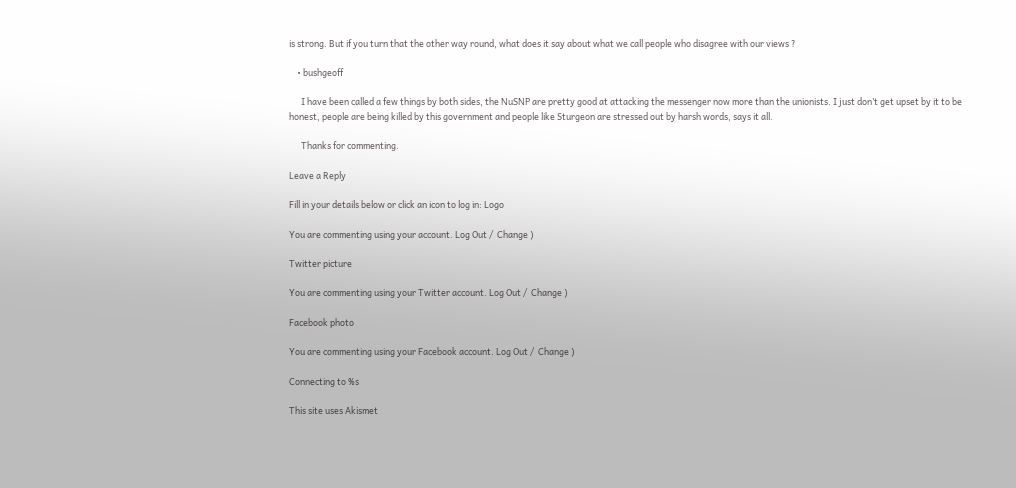is strong. But if you turn that the other way round, what does it say about what we call people who disagree with our views ?

    • bushgeoff

      I have been called a few things by both sides, the NuSNP are pretty good at attacking the messenger now more than the unionists. I just don’t get upset by it to be honest, people are being killed by this government and people like Sturgeon are stressed out by harsh words, says it all.

      Thanks for commenting.

Leave a Reply

Fill in your details below or click an icon to log in: Logo

You are commenting using your account. Log Out /  Change )

Twitter picture

You are commenting using your Twitter account. Log Out /  Change )

Facebook photo

You are commenting using your Facebook account. Log Out /  Change )

Connecting to %s

This site uses Akismet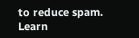to reduce spam. Learn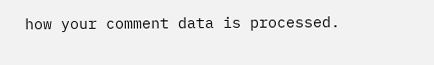how your comment data is processed.